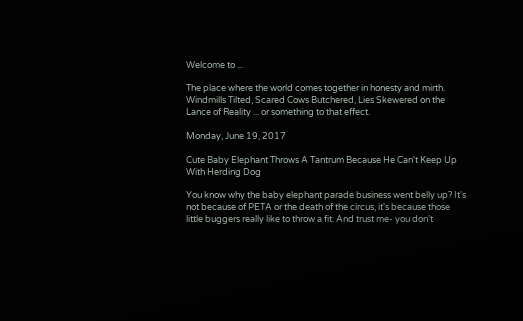Welcome to ...

The place where the world comes together in honesty and mirth.
Windmills Tilted, Scared Cows Butchered, Lies Skewered on the Lance of Reality ... or something to that effect.

Monday, June 19, 2017

Cute Baby Elephant Throws A Tantrum Because He Can't Keep Up With Herding Dog

You know why the baby elephant parade business went belly up? It's not because of PETA or the death of the circus, it's because those little buggers really like to throw a fit. And trust me- you don't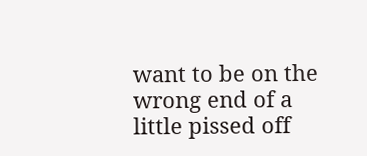want to be on the wrong end of a little pissed off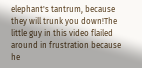elephant's tantrum, because they will trunk you down!The little guy in this video flailed around in frustration because he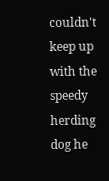couldn't keep up with the speedy herding dog he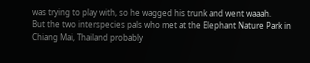was trying to play with, so he wagged his trunk and went waaah.
But the two interspecies pals who met at the Elephant Nature Park in Chiang Mai, Thailand probably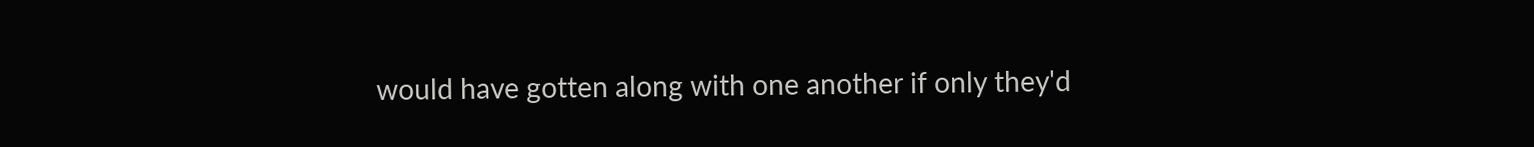would have gotten along with one another if only they'd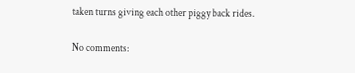taken turns giving each other piggy back rides.

No comments: